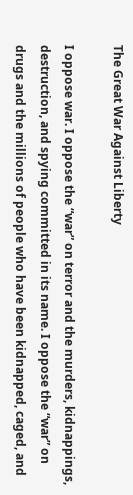The Great War Against Liberty

I oppose war. I oppose the “war” on terror and the murders, kidnappings, destruction, and spying committed in its name. I oppose the “war” on drugs and the millions of people who have been kidnapped, caged, and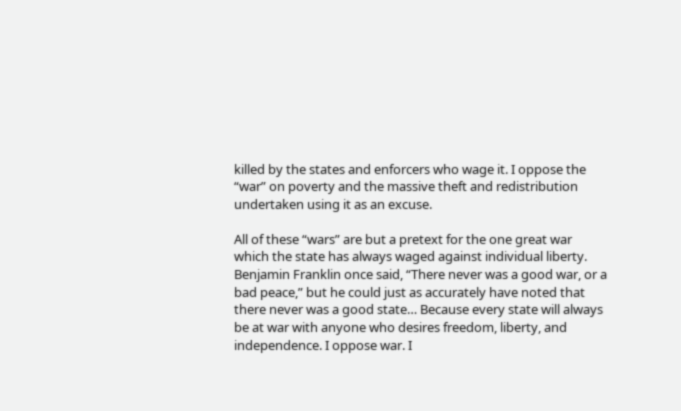killed by the states and enforcers who wage it. I oppose the “war” on poverty and the massive theft and redistribution undertaken using it as an excuse.

All of these “wars” are but a pretext for the one great war which the state has always waged against individual liberty. Benjamin Franklin once said, “There never was a good war, or a bad peace,” but he could just as accurately have noted that there never was a good state… Because every state will always be at war with anyone who desires freedom, liberty, and independence. I oppose war. I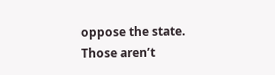oppose the state. Those aren’t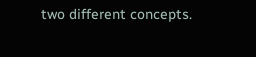two different concepts.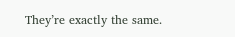They’re exactly the same.